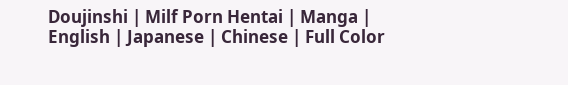Doujinshi | Milf Porn Hentai | Manga | English | Japanese | Chinese | Full Color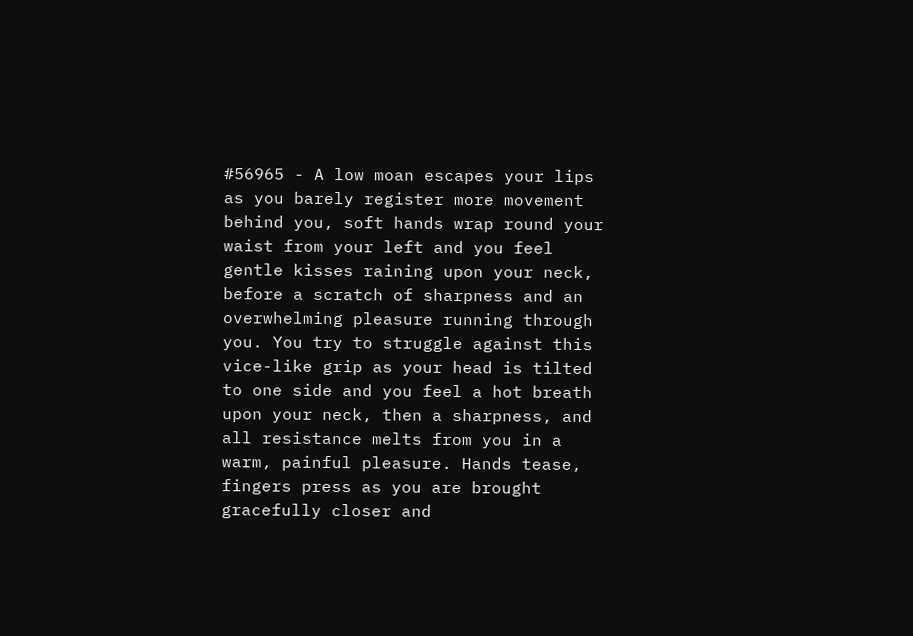#56965 - A low moan escapes your lips as you barely register more movement behind you, soft hands wrap round your waist from your left and you feel gentle kisses raining upon your neck, before a scratch of sharpness and an overwhelming pleasure running through you. You try to struggle against this vice-like grip as your head is tilted to one side and you feel a hot breath upon your neck, then a sharpness, and all resistance melts from you in a warm, painful pleasure. Hands tease, fingers press as you are brought gracefully closer and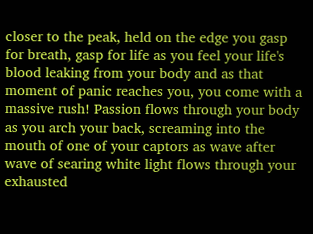closer to the peak, held on the edge you gasp for breath, gasp for life as you feel your life's blood leaking from your body and as that moment of panic reaches you, you come with a massive rush! Passion flows through your body as you arch your back, screaming into the mouth of one of your captors as wave after wave of searing white light flows through your exhausted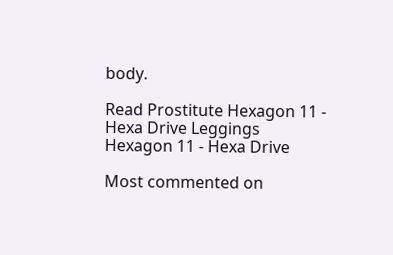body.

Read Prostitute Hexagon 11 - Hexa Drive Leggings Hexagon 11 - Hexa Drive

Most commented on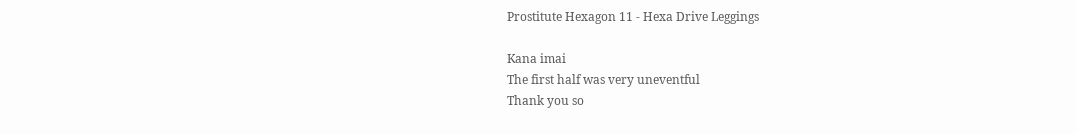Prostitute Hexagon 11 - Hexa Drive Leggings

Kana imai
The first half was very uneventful
Thank you so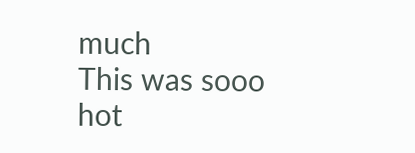much
This was sooo hot